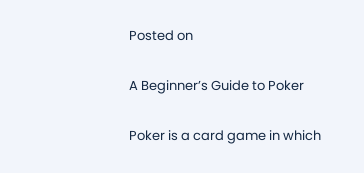Posted on

A Beginner’s Guide to Poker

Poker is a card game in which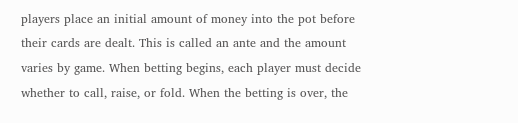players place an initial amount of money into the pot before their cards are dealt. This is called an ante and the amount varies by game. When betting begins, each player must decide whether to call, raise, or fold. When the betting is over, the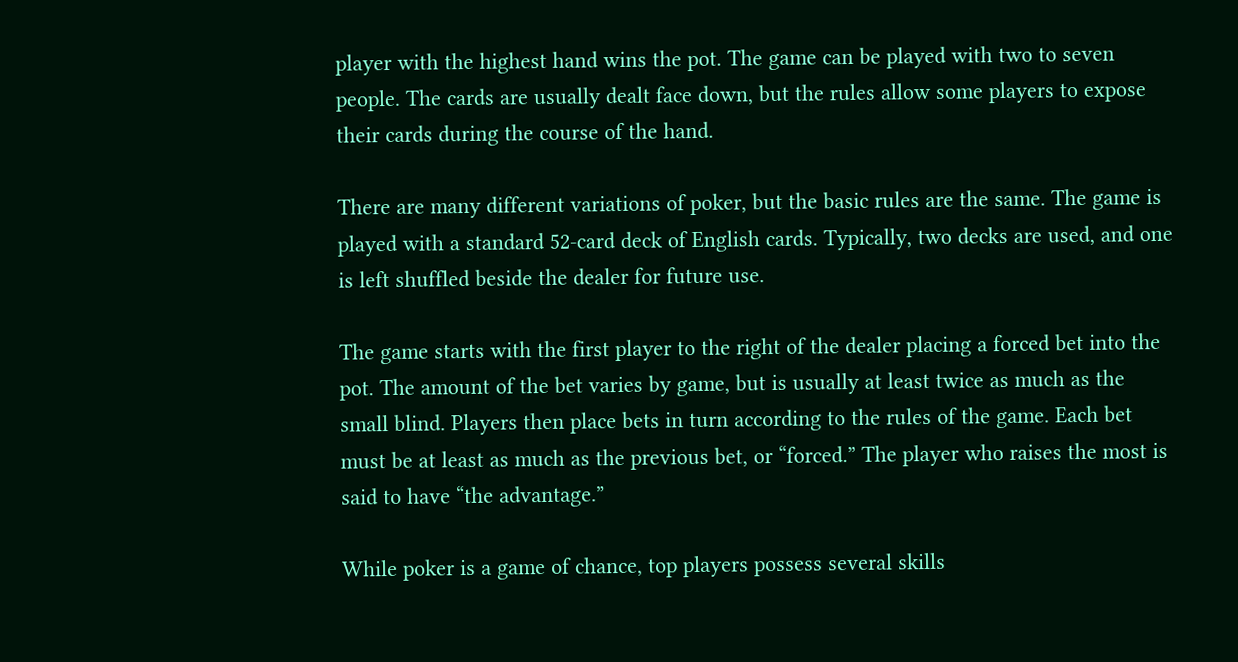player with the highest hand wins the pot. The game can be played with two to seven people. The cards are usually dealt face down, but the rules allow some players to expose their cards during the course of the hand.

There are many different variations of poker, but the basic rules are the same. The game is played with a standard 52-card deck of English cards. Typically, two decks are used, and one is left shuffled beside the dealer for future use.

The game starts with the first player to the right of the dealer placing a forced bet into the pot. The amount of the bet varies by game, but is usually at least twice as much as the small blind. Players then place bets in turn according to the rules of the game. Each bet must be at least as much as the previous bet, or “forced.” The player who raises the most is said to have “the advantage.”

While poker is a game of chance, top players possess several skills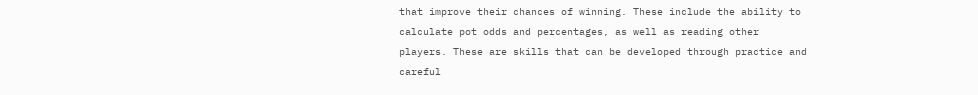that improve their chances of winning. These include the ability to calculate pot odds and percentages, as well as reading other players. These are skills that can be developed through practice and careful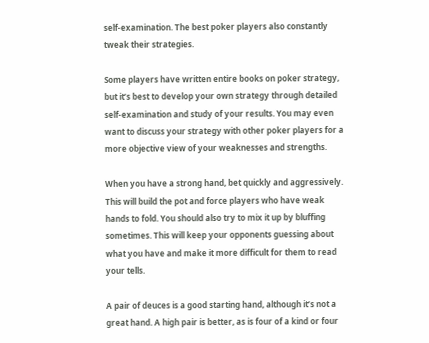self-examination. The best poker players also constantly tweak their strategies.

Some players have written entire books on poker strategy, but it’s best to develop your own strategy through detailed self-examination and study of your results. You may even want to discuss your strategy with other poker players for a more objective view of your weaknesses and strengths.

When you have a strong hand, bet quickly and aggressively. This will build the pot and force players who have weak hands to fold. You should also try to mix it up by bluffing sometimes. This will keep your opponents guessing about what you have and make it more difficult for them to read your tells.

A pair of deuces is a good starting hand, although it’s not a great hand. A high pair is better, as is four of a kind or four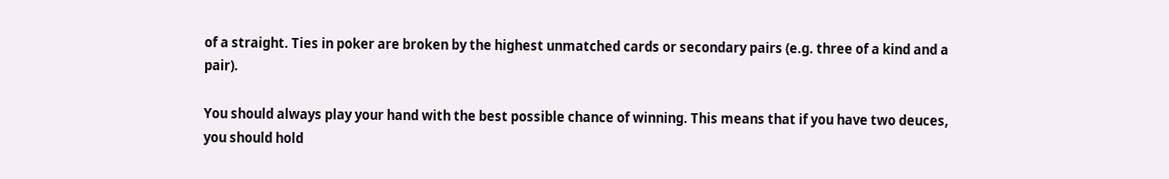of a straight. Ties in poker are broken by the highest unmatched cards or secondary pairs (e.g. three of a kind and a pair).

You should always play your hand with the best possible chance of winning. This means that if you have two deuces, you should hold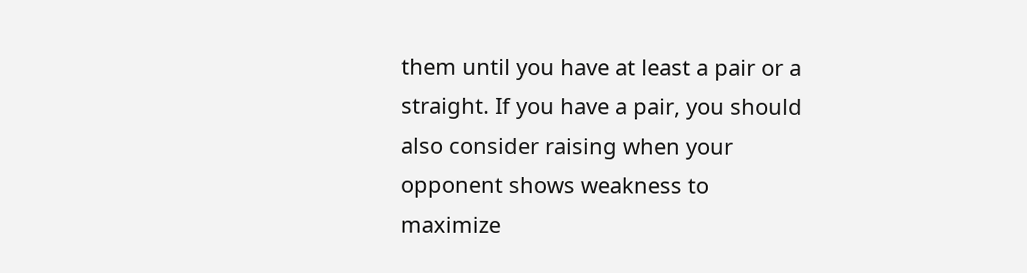them until you have at least a pair or a straight. If you have a pair, you should also consider raising when your opponent shows weakness to maximize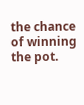the chance of winning the pot.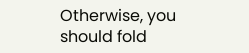Otherwise, you should fold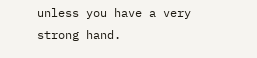unless you have a very strong hand.